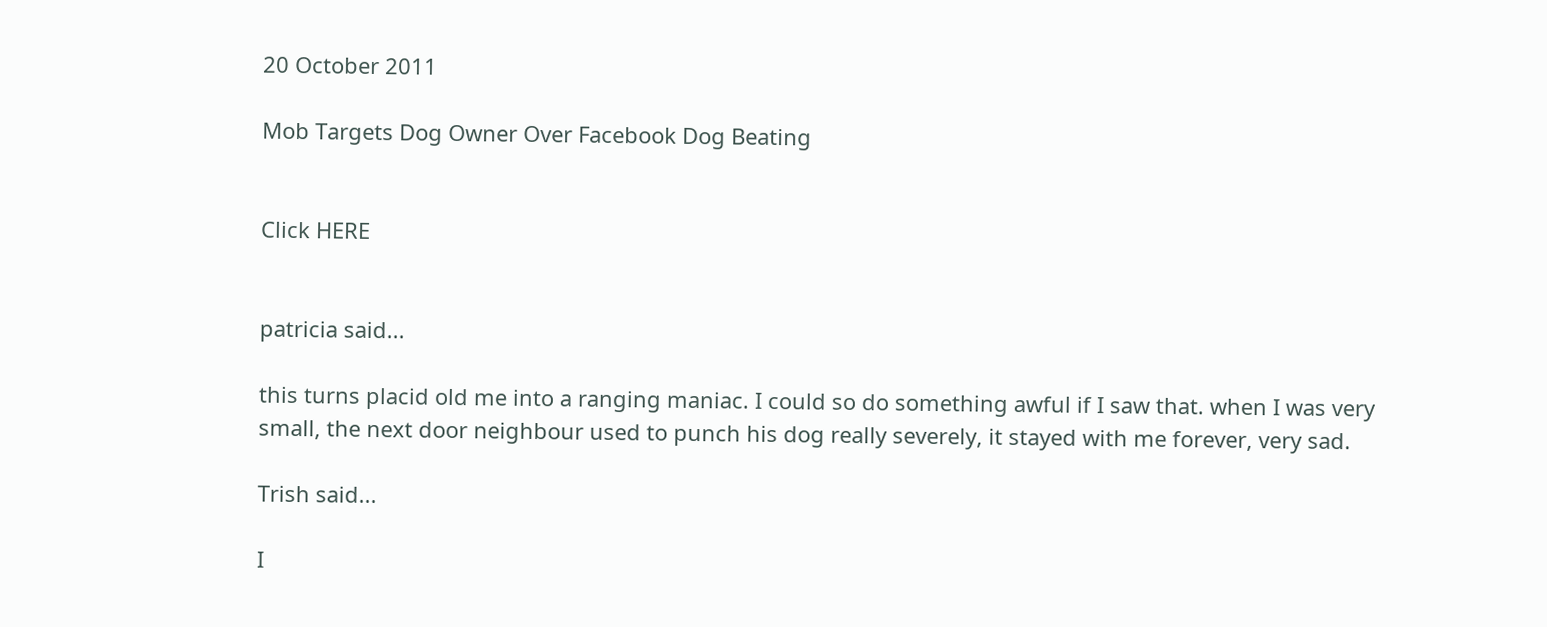20 October 2011

Mob Targets Dog Owner Over Facebook Dog Beating


Click HERE


patricia said...

this turns placid old me into a ranging maniac. I could so do something awful if I saw that. when I was very small, the next door neighbour used to punch his dog really severely, it stayed with me forever, very sad.

Trish said...

I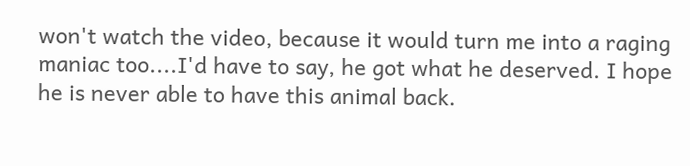won't watch the video, because it would turn me into a raging maniac too....I'd have to say, he got what he deserved. I hope he is never able to have this animal back.